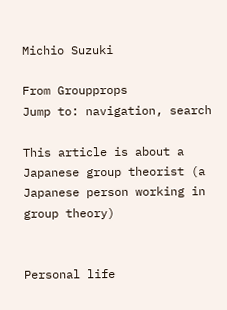Michio Suzuki

From Groupprops
Jump to: navigation, search

This article is about a Japanese group theorist (a Japanese person working in group theory)


Personal life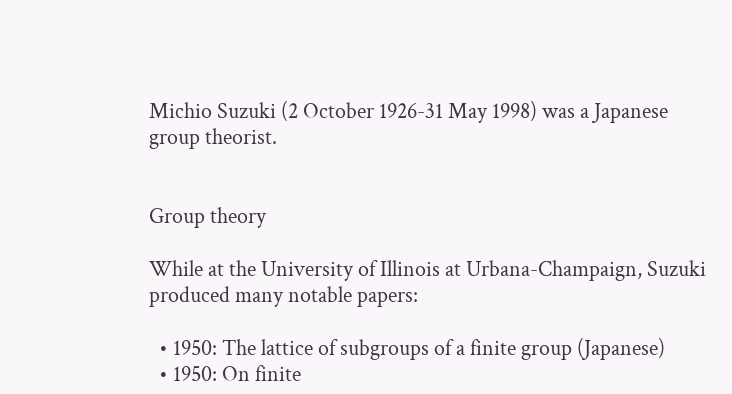Michio Suzuki (2 October 1926-31 May 1998) was a Japanese group theorist.


Group theory

While at the University of Illinois at Urbana-Champaign, Suzuki produced many notable papers:

  • 1950: The lattice of subgroups of a finite group (Japanese)
  • 1950: On finite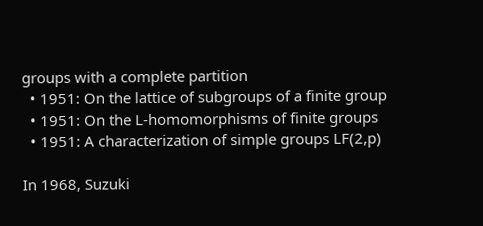groups with a complete partition
  • 1951: On the lattice of subgroups of a finite group
  • 1951: On the L-homomorphisms of finite groups
  • 1951: A characterization of simple groups LF(2,p)

In 1968, Suzuki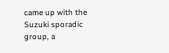came up with the Suzuki sporadic group, a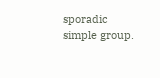sporadic simple group.